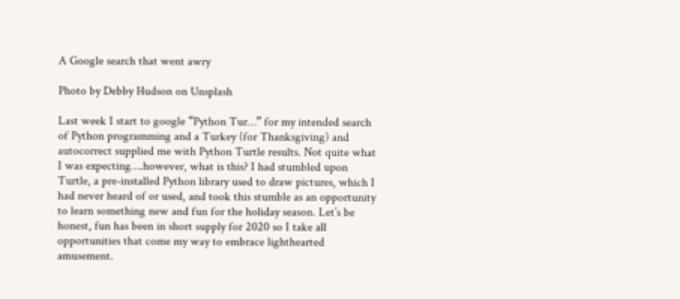A Google search that went awry

Photo by Debby Hudson on Unsplash

Last week I start to google “Python Tur…” for my intended search of Python programming and a Turkey (for Thanksgiving) and autocorrect supplied me with Python Turtle results. Not quite what I was expecting….however, what is this? I had stumbled upon Turtle, a pre-installed Python library used to draw pictures, which I had never heard of or used, and took this stumble as an opportunity to learn something new and fun for the holiday season. Let’s be honest, fun has been in short supply for 2020 so I take all opportunities that come my way to embrace lighthearted amusement.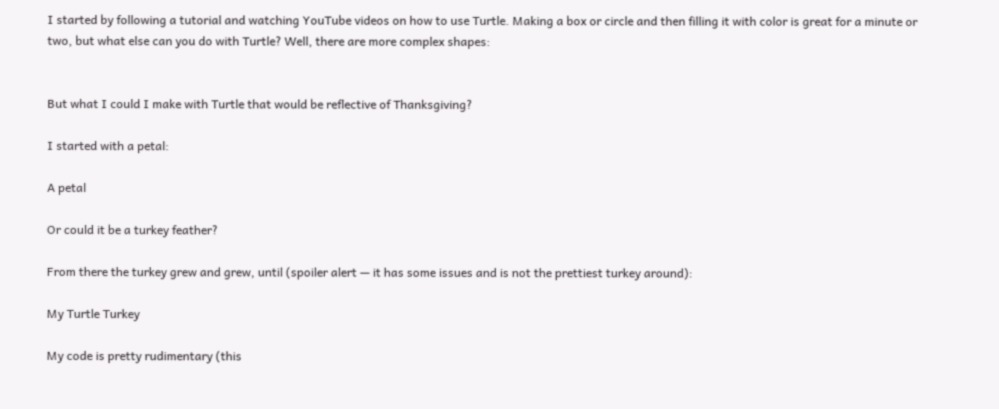I started by following a tutorial and watching YouTube videos on how to use Turtle. Making a box or circle and then filling it with color is great for a minute or two, but what else can you do with Turtle? Well, there are more complex shapes:


But what I could I make with Turtle that would be reflective of Thanksgiving?

I started with a petal:

A petal

Or could it be a turkey feather?

From there the turkey grew and grew, until (spoiler alert — it has some issues and is not the prettiest turkey around):

My Turtle Turkey

My code is pretty rudimentary (this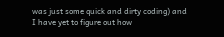was just some quick and dirty coding) and I have yet to figure out how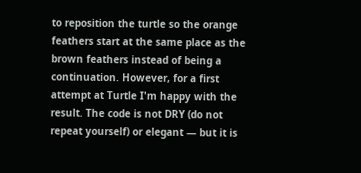to reposition the turtle so the orange feathers start at the same place as the brown feathers instead of being a continuation. However, for a first attempt at Turtle I'm happy with the result. The code is not DRY (do not repeat yourself) or elegant — but it is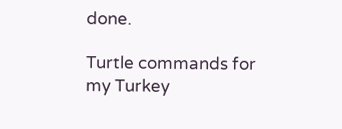done.

Turtle commands for my Turkey